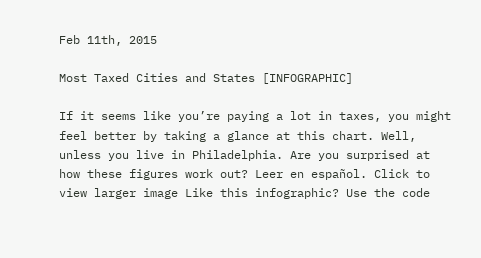Feb 11th, 2015

Most Taxed Cities and States [INFOGRAPHIC]

If it seems like you’re paying a lot in taxes, you might feel better by taking a glance at this chart. Well, unless you live in Philadelphia. Are you surprised at how these figures work out? Leer en español. Click to view larger image Like this infographic? Use the code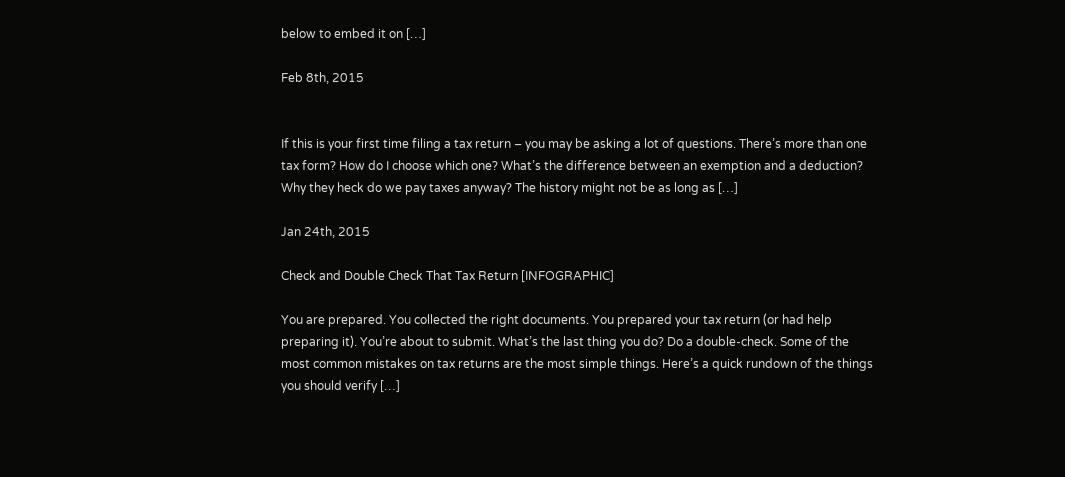below to embed it on […]

Feb 8th, 2015


If this is your first time filing a tax return – you may be asking a lot of questions. There’s more than one tax form? How do I choose which one? What’s the difference between an exemption and a deduction? Why they heck do we pay taxes anyway? The history might not be as long as […]

Jan 24th, 2015

Check and Double Check That Tax Return [INFOGRAPHIC]

You are prepared. You collected the right documents. You prepared your tax return (or had help preparing it). You’re about to submit. What’s the last thing you do? Do a double-check. Some of the most common mistakes on tax returns are the most simple things. Here’s a quick rundown of the things you should verify […]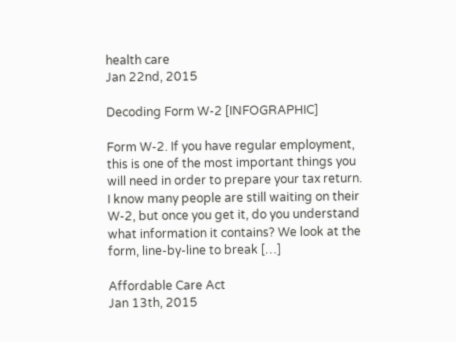health care
Jan 22nd, 2015

Decoding Form W-2 [INFOGRAPHIC]

Form W-2. If you have regular employment, this is one of the most important things you will need in order to prepare your tax return. I know many people are still waiting on their W-2, but once you get it, do you understand what information it contains? We look at the form, line-by-line to break […]

Affordable Care Act
Jan 13th, 2015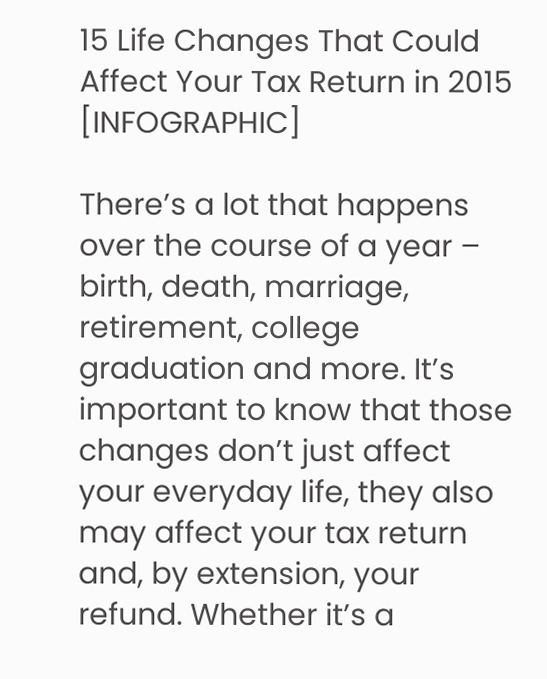15 Life Changes That Could Affect Your Tax Return in 2015 [INFOGRAPHIC]

There’s a lot that happens over the course of a year – birth, death, marriage, retirement, college graduation and more. It’s important to know that those changes don’t just affect your everyday life, they also may affect your tax return and, by extension, your refund. Whether it’s a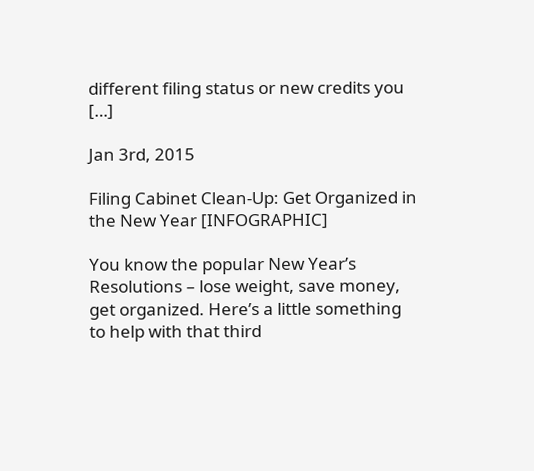different filing status or new credits you […]

Jan 3rd, 2015

Filing Cabinet Clean-Up: Get Organized in the New Year [INFOGRAPHIC]

You know the popular New Year’s Resolutions – lose weight, save money, get organized. Here’s a little something to help with that third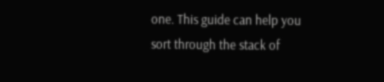one. This guide can help you sort through the stack of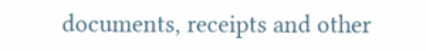documents, receipts and other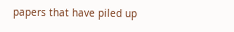papers that have piled up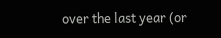over the last year (or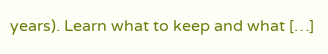years). Learn what to keep and what […]